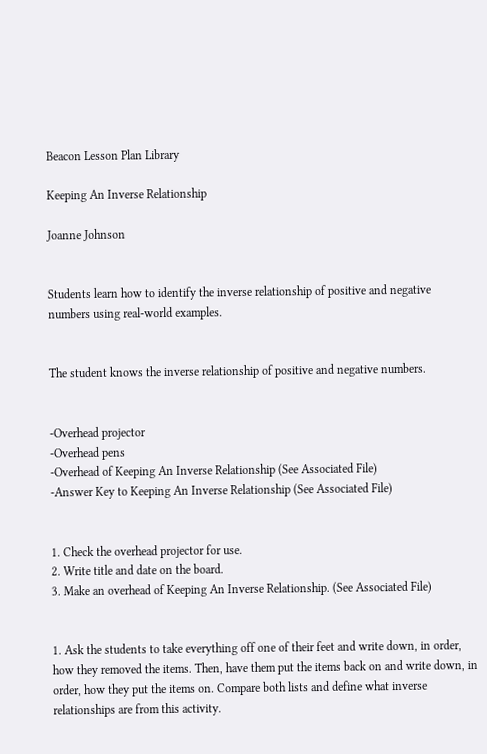Beacon Lesson Plan Library

Keeping An Inverse Relationship

Joanne Johnson


Students learn how to identify the inverse relationship of positive and negative numbers using real-world examples.


The student knows the inverse relationship of positive and negative numbers.


-Overhead projector
-Overhead pens
-Overhead of Keeping An Inverse Relationship (See Associated File)
-Answer Key to Keeping An Inverse Relationship (See Associated File)


1. Check the overhead projector for use.
2. Write title and date on the board.
3. Make an overhead of Keeping An Inverse Relationship. (See Associated File)


1. Ask the students to take everything off one of their feet and write down, in order, how they removed the items. Then, have them put the items back on and write down, in order, how they put the items on. Compare both lists and define what inverse relationships are from this activity.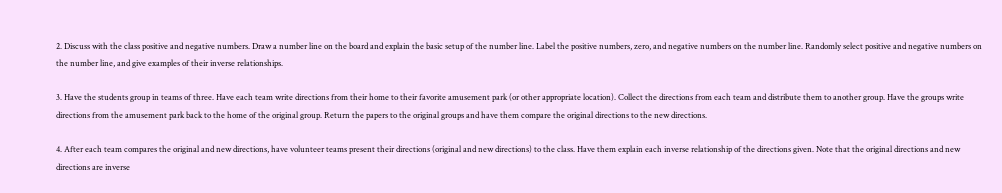2. Discuss with the class positive and negative numbers. Draw a number line on the board and explain the basic setup of the number line. Label the positive numbers, zero, and negative numbers on the number line. Randomly select positive and negative numbers on the number line, and give examples of their inverse relationships.

3. Have the students group in teams of three. Have each team write directions from their home to their favorite amusement park (or other appropriate location). Collect the directions from each team and distribute them to another group. Have the groups write directions from the amusement park back to the home of the original group. Return the papers to the original groups and have them compare the original directions to the new directions.

4. After each team compares the original and new directions, have volunteer teams present their directions (original and new directions) to the class. Have them explain each inverse relationship of the directions given. Note that the original directions and new directions are inverse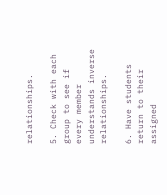relationships.

5. Check with each group to see if every member understands inverse relationships.

6. Have students return to their assigned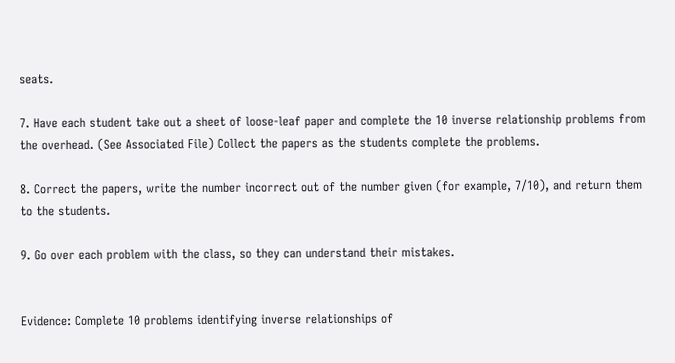seats.

7. Have each student take out a sheet of loose-leaf paper and complete the 10 inverse relationship problems from the overhead. (See Associated File) Collect the papers as the students complete the problems.

8. Correct the papers, write the number incorrect out of the number given (for example, 7/10), and return them to the students.

9. Go over each problem with the class, so they can understand their mistakes.


Evidence: Complete 10 problems identifying inverse relationships of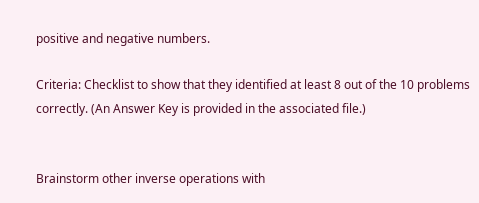positive and negative numbers.

Criteria: Checklist to show that they identified at least 8 out of the 10 problems correctly. (An Answer Key is provided in the associated file.)


Brainstorm other inverse operations with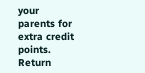your parents for extra credit points.
Return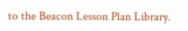to the Beacon Lesson Plan Library.